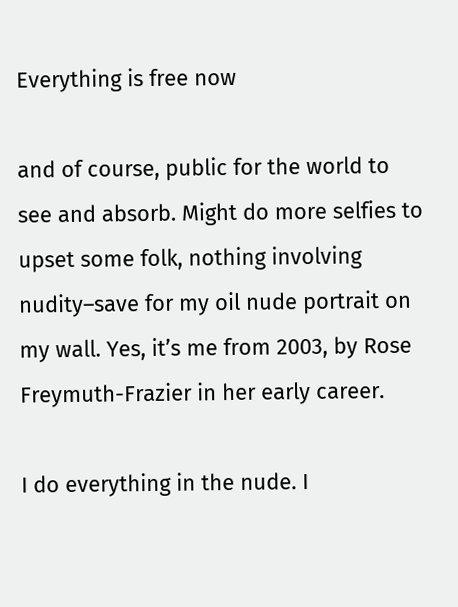Everything is free now

and of course, public for the world to see and absorb. Might do more selfies to upset some folk, nothing involving nudity–save for my oil nude portrait on my wall. Yes, it’s me from 2003, by Rose Freymuth-Frazier in her early career.

I do everything in the nude. I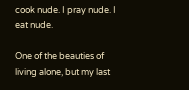cook nude. I pray nude. I eat nude.

One of the beauties of living alone, but my last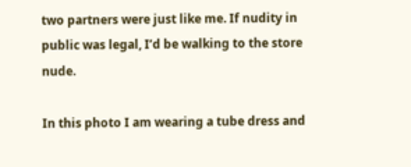two partners were just like me. If nudity in public was legal, I’d be walking to the store nude.

In this photo I am wearing a tube dress and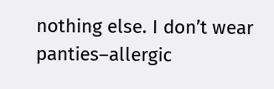nothing else. I don’t wear panties–allergic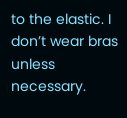to the elastic. I don’t wear bras unless necessary.